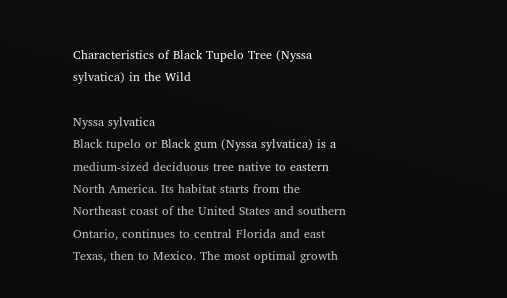Characteristics of Black Tupelo Tree (Nyssa sylvatica) in the Wild

Nyssa sylvatica
Black tupelo or Black gum (Nyssa sylvatica) is a medium-sized deciduous tree native to eastern North America. Its habitat starts from the Northeast coast of the United States and southern Ontario, continues to central Florida and east Texas, then to Mexico. The most optimal growth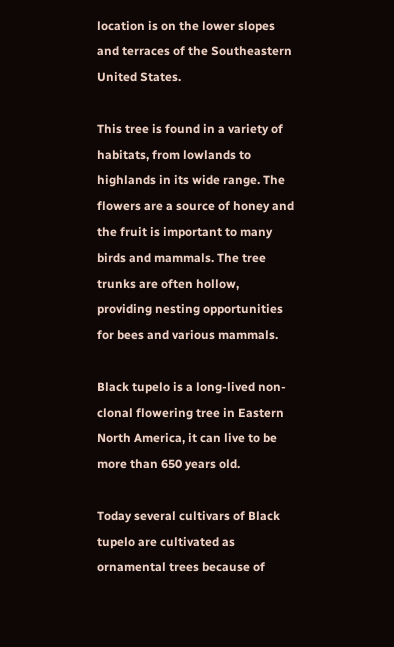location is on the lower slopes and terraces of the Southeastern United States.

This tree is found in a variety of habitats, from lowlands to highlands in its wide range. The flowers are a source of honey and the fruit is important to many birds and mammals. The tree trunks are often hollow, providing nesting opportunities for bees and various mammals.

Black tupelo is a long-lived non-clonal flowering tree in Eastern North America, it can live to be more than 650 years old.

Today several cultivars of Black tupelo are cultivated as ornamental trees because of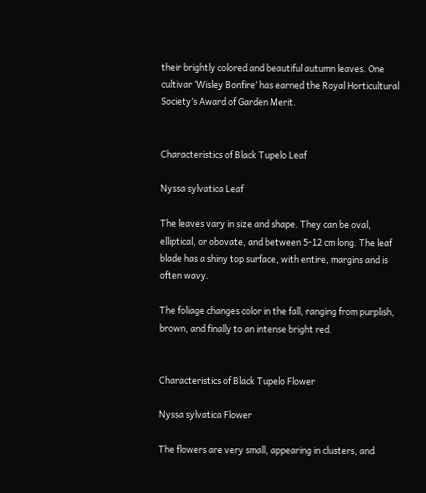their brightly colored and beautiful autumn leaves. One cultivar ‘Wisley Bonfire’ has earned the Royal Horticultural Society’s Award of Garden Merit.


Characteristics of Black Tupelo Leaf

Nyssa sylvatica Leaf

The leaves vary in size and shape. They can be oval, elliptical, or obovate, and between 5-12 cm long. The leaf blade has a shiny top surface, with entire, margins and is often wavy.

The foliage changes color in the fall, ranging from purplish, brown, and finally to an intense bright red.


Characteristics of Black Tupelo Flower

Nyssa sylvatica Flower

The flowers are very small, appearing in clusters, and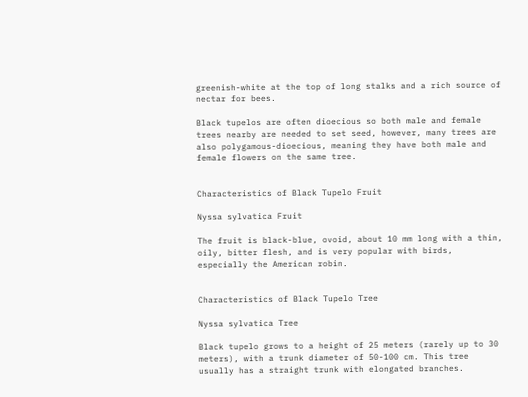greenish-white at the top of long stalks and a rich source of nectar for bees.

Black tupelos are often dioecious so both male and female trees nearby are needed to set seed, however, many trees are also polygamous-dioecious, meaning they have both male and female flowers on the same tree.


Characteristics of Black Tupelo Fruit

Nyssa sylvatica Fruit

The fruit is black-blue, ovoid, about 10 mm long with a thin, oily, bitter flesh, and is very popular with birds, especially the American robin.


Characteristics of Black Tupelo Tree

Nyssa sylvatica Tree

Black tupelo grows to a height of 25 meters (rarely up to 30 meters), with a trunk diameter of 50-100 cm. This tree usually has a straight trunk with elongated branches.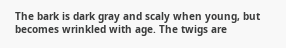The bark is dark gray and scaly when young, but becomes wrinkled with age. The twigs are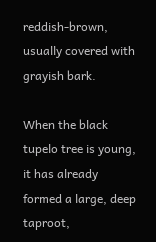reddish-brown, usually covered with grayish bark.

When the black tupelo tree is young, it has already formed a large, deep taproot,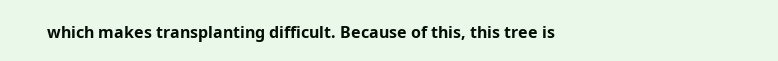which makes transplanting difficult. Because of this, this tree is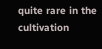quite rare in the cultivation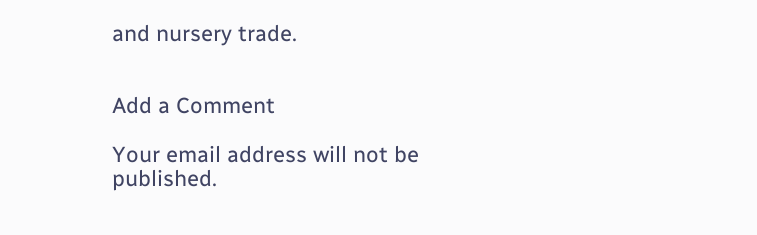and nursery trade.


Add a Comment

Your email address will not be published.